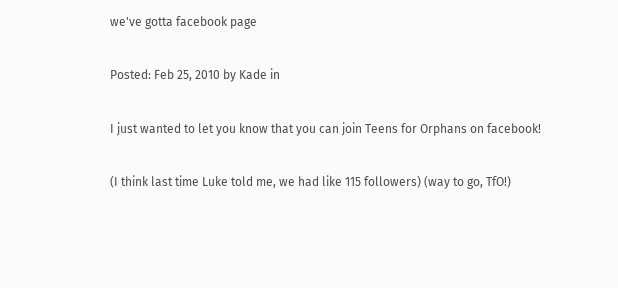we've gotta facebook page

Posted: Feb 25, 2010 by Kade in

I just wanted to let you know that you can join Teens for Orphans on facebook!

(I think last time Luke told me, we had like 115 followers) (way to go, TfO!)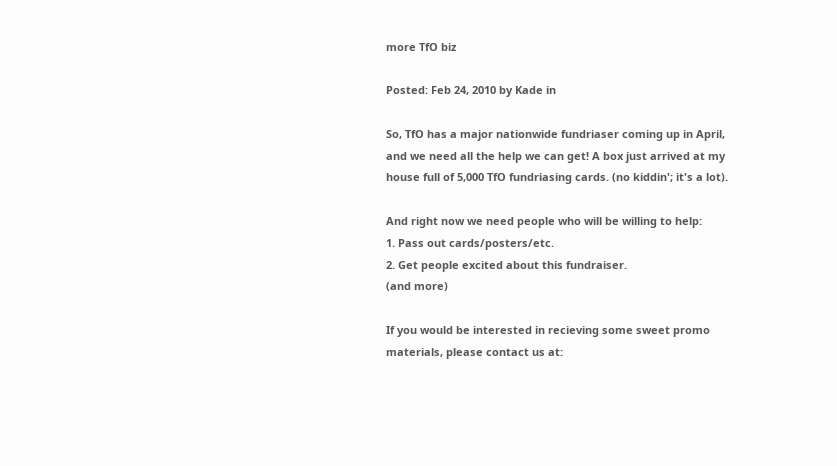more TfO biz

Posted: Feb 24, 2010 by Kade in

So, TfO has a major nationwide fundriaser coming up in April, and we need all the help we can get! A box just arrived at my house full of 5,000 TfO fundriasing cards. (no kiddin'; it's a lot).

And right now we need people who will be willing to help:
1. Pass out cards/posters/etc.
2. Get people excited about this fundraiser.
(and more)

If you would be interested in recieving some sweet promo materials, please contact us at: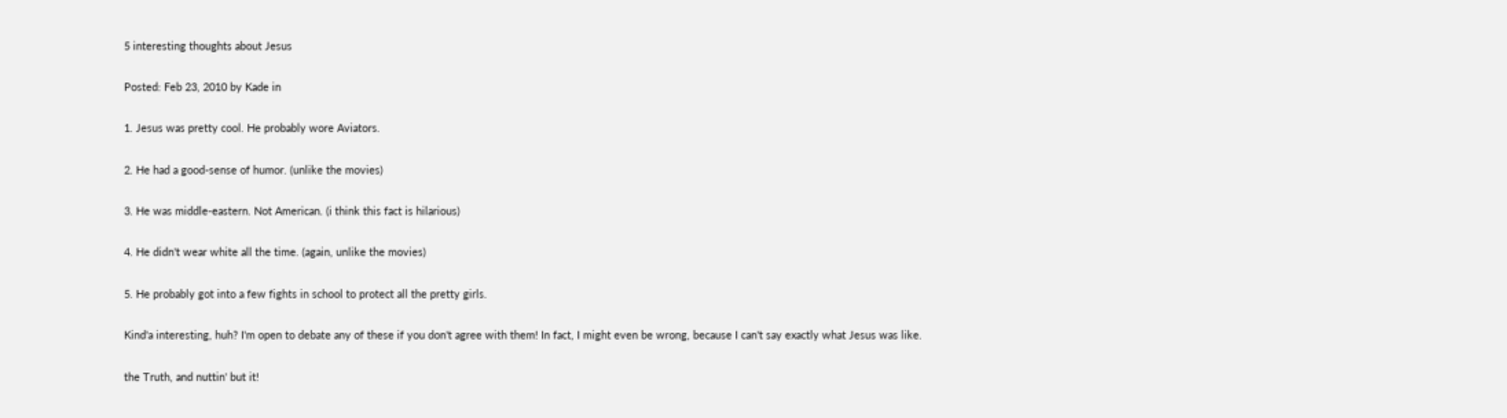5 interesting thoughts about Jesus

Posted: Feb 23, 2010 by Kade in

1. Jesus was pretty cool. He probably wore Aviators.

2. He had a good-sense of humor. (unlike the movies)

3. He was middle-eastern. Not American. (i think this fact is hilarious)

4. He didn't wear white all the time. (again, unlike the movies)

5. He probably got into a few fights in school to protect all the pretty girls.

Kind'a interesting, huh? I'm open to debate any of these if you don't agree with them! In fact, I might even be wrong, because I can't say exactly what Jesus was like.

the Truth, and nuttin' but it!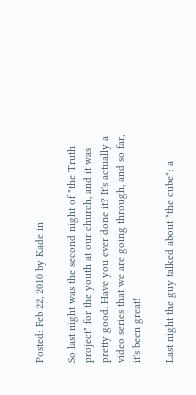Posted: Feb 22, 2010 by Kade in

So last night was the second night of "the Truth project" for the youth at our church, and it was pretty good. Have you ever done it? It's actually a video series that we are going through, and so far, it's been great!

Last night the guy talked about "the cube": a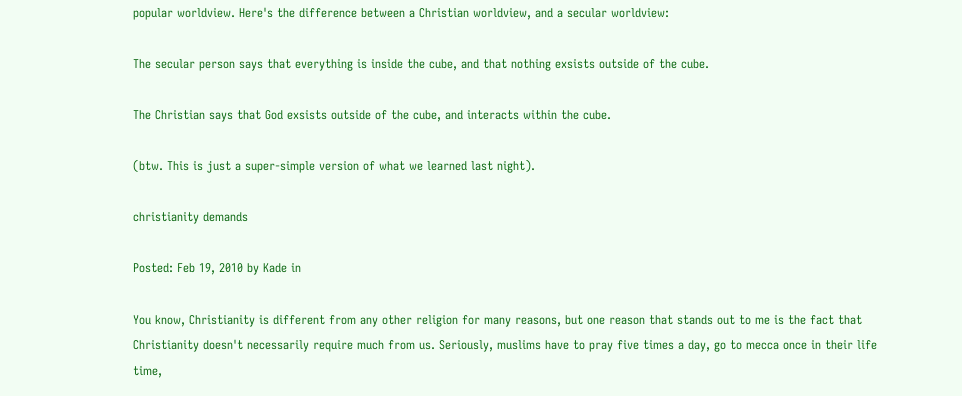popular worldview. Here's the difference between a Christian worldview, and a secular worldview:

The secular person says that everything is inside the cube, and that nothing exsists outside of the cube.

The Christian says that God exsists outside of the cube, and interacts within the cube.

(btw. This is just a super-simple version of what we learned last night).

christianity demands

Posted: Feb 19, 2010 by Kade in

You know, Christianity is different from any other religion for many reasons, but one reason that stands out to me is the fact that Christianity doesn't necessarily require much from us. Seriously, muslims have to pray five times a day, go to mecca once in their life time,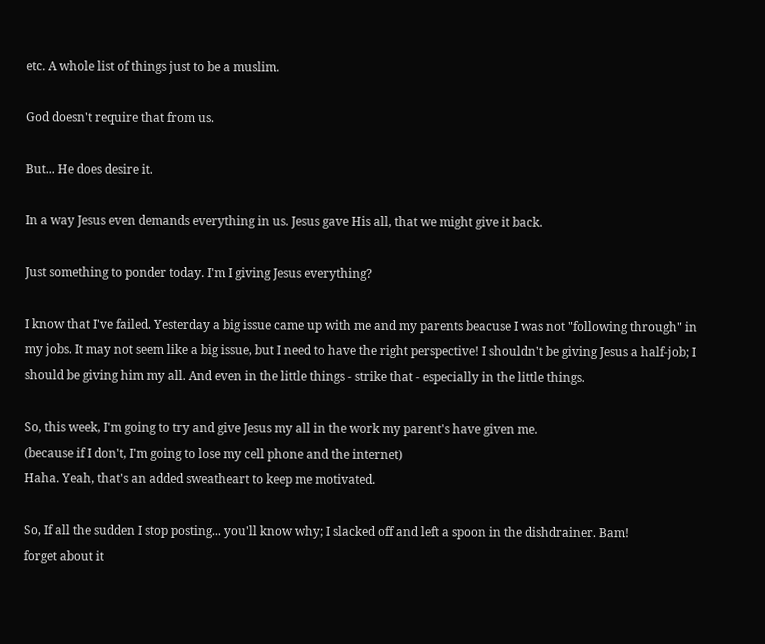etc. A whole list of things just to be a muslim.

God doesn't require that from us.

But... He does desire it.

In a way Jesus even demands everything in us. Jesus gave His all, that we might give it back.

Just something to ponder today. I'm I giving Jesus everything?

I know that I've failed. Yesterday a big issue came up with me and my parents beacuse I was not "following through" in my jobs. It may not seem like a big issue, but I need to have the right perspective! I shouldn't be giving Jesus a half-job; I should be giving him my all. And even in the little things - strike that - especially in the little things.

So, this week, I'm going to try and give Jesus my all in the work my parent's have given me.
(because if I don't, I'm going to lose my cell phone and the internet)
Haha. Yeah, that's an added sweatheart to keep me motivated.

So, If all the sudden I stop posting... you'll know why; I slacked off and left a spoon in the dishdrainer. Bam!
forget about it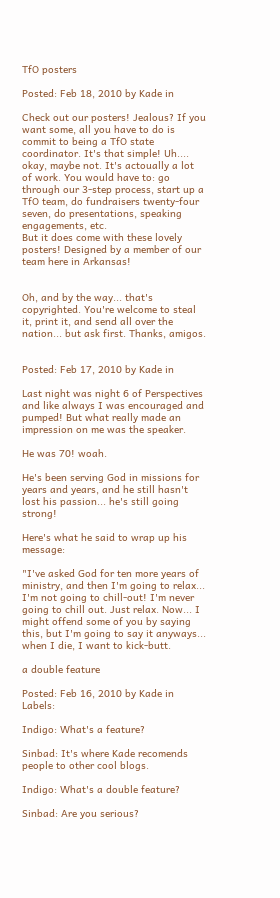TfO posters

Posted: Feb 18, 2010 by Kade in

Check out our posters! Jealous? If you want some, all you have to do is commit to being a TfO state coordinator. It's that simple! Uh.... okay, maybe not. It's actoually a lot of work. You would have to: go through our 3-step process, start up a TfO team, do fundraisers twenty-four seven, do presentations, speaking engagements, etc.
But it does come with these lovely posters! Designed by a member of our team here in Arkansas!


Oh, and by the way... that's copyrighted. You're welcome to steal it, print it, and send all over the nation... but ask first. Thanks, amigos.


Posted: Feb 17, 2010 by Kade in

Last night was night 6 of Perspectives and like always I was encouraged and pumped! But what really made an impression on me was the speaker.

He was 70! woah.

He's been serving God in missions for years and years, and he still hasn't lost his passion... he's still going strong!

Here's what he said to wrap up his message:

"I've asked God for ten more years of ministry, and then I'm going to relax... I'm not going to chill-out! I'm never going to chill out. Just relax. Now... I might offend some of you by saying this, but I'm going to say it anyways... when I die, I want to kick-butt.

a double feature

Posted: Feb 16, 2010 by Kade in Labels:

Indigo: What's a feature?

Sinbad: It's where Kade recomends people to other cool blogs.

Indigo: What's a double feature?

Sinbad: Are you serious?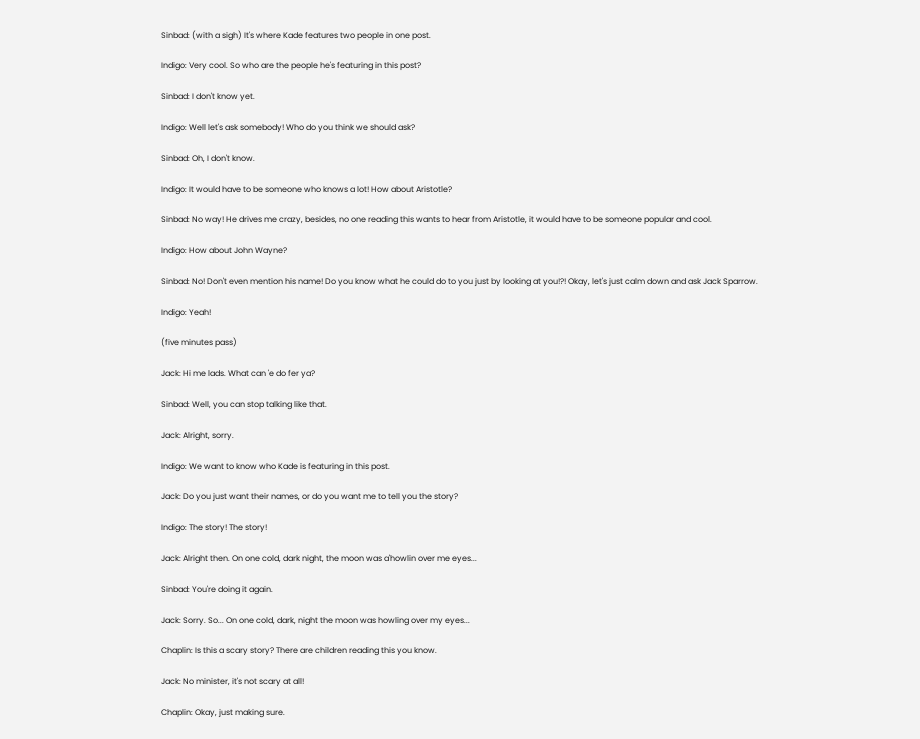Sinbad: (with a sigh) It's where Kade features two people in one post.

Indigo: Very cool. So who are the people he's featuring in this post?

Sinbad: I don't know yet.

Indigo: Well let's ask somebody! Who do you think we should ask?

Sinbad: Oh, I don't know.

Indigo: It would have to be someone who knows a lot! How about Aristotle?

Sinbad: No way! He drives me crazy, besides, no one reading this wants to hear from Aristotle, it would have to be someone popular and cool.

Indigo: How about John Wayne?

Sinbad: No! Don't even mention his name! Do you know what he could do to you just by looking at you!?! Okay, let's just calm down and ask Jack Sparrow.

Indigo: Yeah!

(five minutes pass)

Jack: Hi me lads. What can 'e do fer ya?

Sinbad: Well, you can stop talking like that.

Jack: Alright, sorry.

Indigo: We want to know who Kade is featuring in this post.

Jack: Do you just want their names, or do you want me to tell you the story?

Indigo: The story! The story!

Jack: Alright then. On one cold, dark night, the moon was a'howlin over me eyes...

Sinbad: You're doing it again.

Jack: Sorry. So... On one cold, dark, night the moon was howling over my eyes...

Chaplin: Is this a scary story? There are children reading this you know.

Jack: No minister, it's not scary at all!

Chaplin: Okay, just making sure.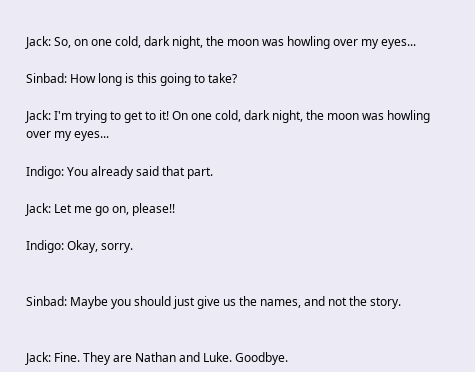Jack: So, on one cold, dark night, the moon was howling over my eyes...

Sinbad: How long is this going to take?

Jack: I'm trying to get to it! On one cold, dark night, the moon was howling over my eyes...

Indigo: You already said that part.

Jack: Let me go on, please!!

Indigo: Okay, sorry.


Sinbad: Maybe you should just give us the names, and not the story.


Jack: Fine. They are Nathan and Luke. Goodbye.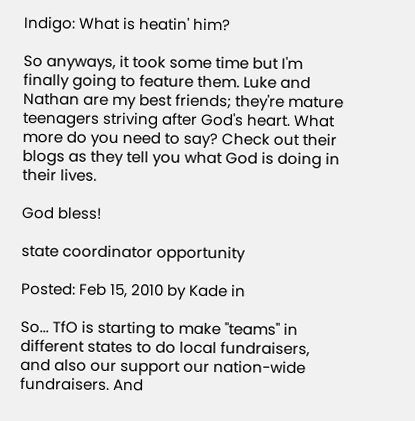Indigo: What is heatin' him?

So anyways, it took some time but I'm finally going to feature them. Luke and Nathan are my best friends; they're mature teenagers striving after God's heart. What more do you need to say? Check out their blogs as they tell you what God is doing in their lives.

God bless!

state coordinator opportunity

Posted: Feb 15, 2010 by Kade in

So... TfO is starting to make "teams" in different states to do local fundraisers, and also our support our nation-wide fundraisers. And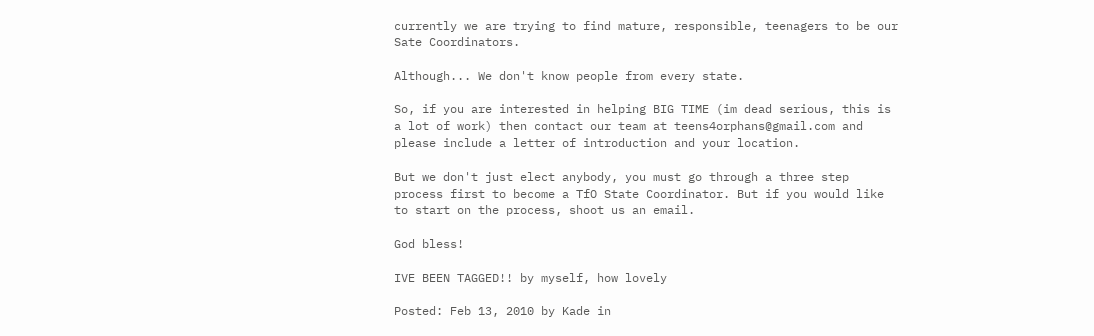currently we are trying to find mature, responsible, teenagers to be our Sate Coordinators.

Although... We don't know people from every state.

So, if you are interested in helping BIG TIME (im dead serious, this is a lot of work) then contact our team at teens4orphans@gmail.com and please include a letter of introduction and your location.

But we don't just elect anybody, you must go through a three step process first to become a TfO State Coordinator. But if you would like to start on the process, shoot us an email.

God bless!

IVE BEEN TAGGED!! by myself, how lovely

Posted: Feb 13, 2010 by Kade in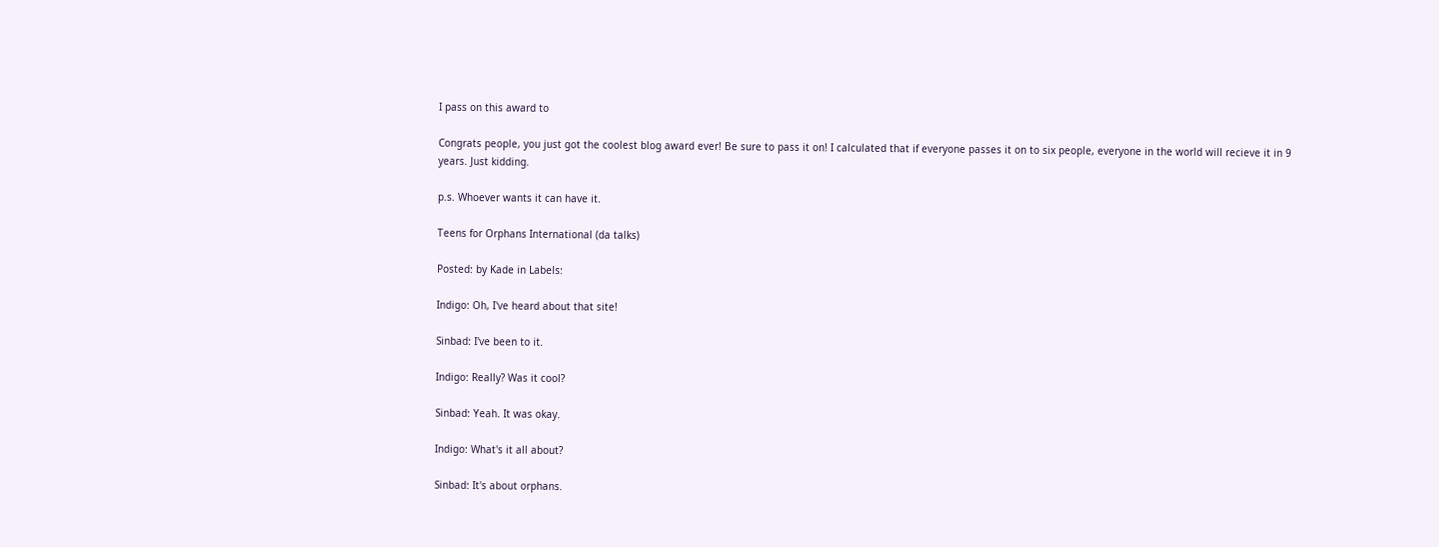I pass on this award to

Congrats people, you just got the coolest blog award ever! Be sure to pass it on! I calculated that if everyone passes it on to six people, everyone in the world will recieve it in 9 years. Just kidding.

p.s. Whoever wants it can have it.

Teens for Orphans International (da talks)

Posted: by Kade in Labels:

Indigo: Oh, I've heard about that site!

Sinbad: I've been to it.

Indigo: Really? Was it cool?

Sinbad: Yeah. It was okay.

Indigo: What's it all about?

Sinbad: It's about orphans.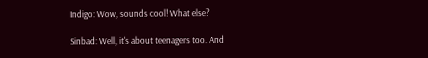Indigo: Wow, sounds cool! What else?

Sinbad: Well, it's about teenagers too. And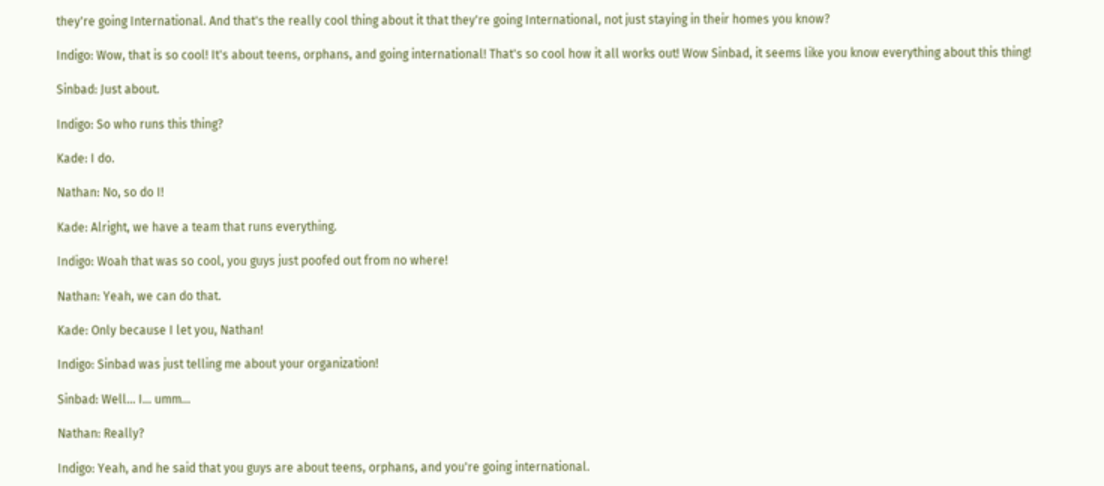they're going International. And that's the really cool thing about it that they're going International, not just staying in their homes you know?

Indigo: Wow, that is so cool! It's about teens, orphans, and going international! That's so cool how it all works out! Wow Sinbad, it seems like you know everything about this thing!

Sinbad: Just about.

Indigo: So who runs this thing?

Kade: I do.

Nathan: No, so do I!

Kade: Alright, we have a team that runs everything.

Indigo: Woah that was so cool, you guys just poofed out from no where!

Nathan: Yeah, we can do that.

Kade: Only because I let you, Nathan!

Indigo: Sinbad was just telling me about your organization!

Sinbad: Well... I... umm...

Nathan: Really?

Indigo: Yeah, and he said that you guys are about teens, orphans, and you're going international.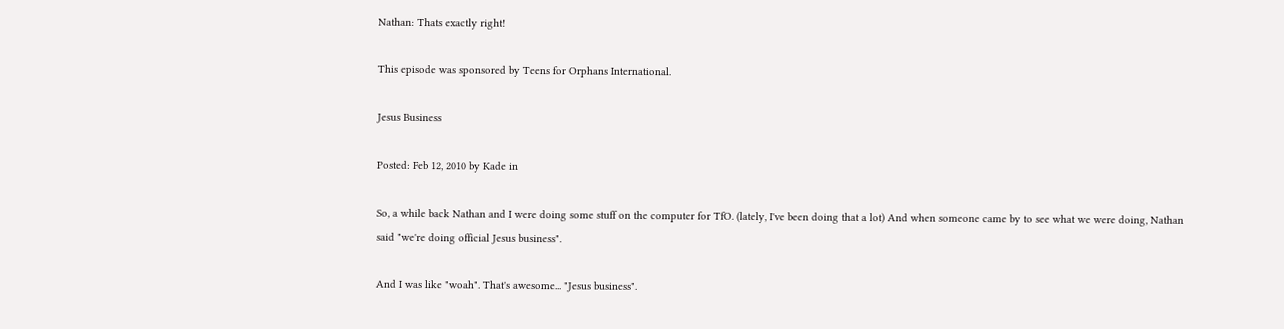Nathan: Thats exactly right!

This episode was sponsored by Teens for Orphans International.

Jesus Business

Posted: Feb 12, 2010 by Kade in

So, a while back Nathan and I were doing some stuff on the computer for TfO. (lately, I've been doing that a lot) And when someone came by to see what we were doing, Nathan said "we're doing official Jesus business".

And I was like "woah". That's awesome... "Jesus business".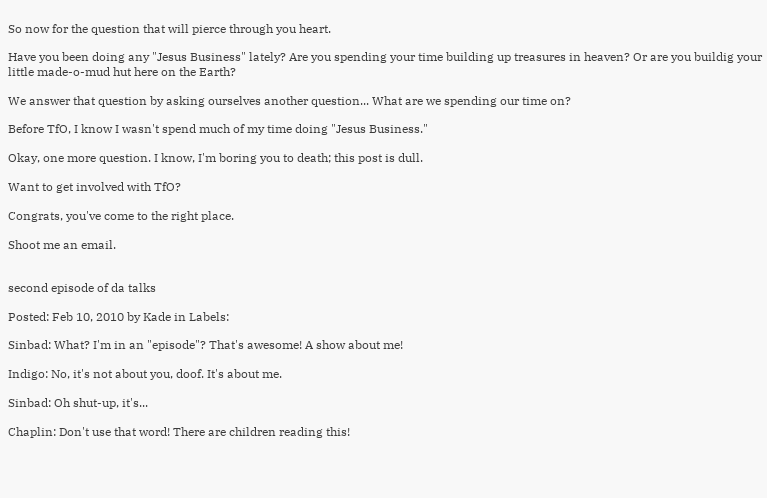So now for the question that will pierce through you heart.

Have you been doing any "Jesus Business" lately? Are you spending your time building up treasures in heaven? Or are you buildig your little made-o-mud hut here on the Earth?

We answer that question by asking ourselves another question... What are we spending our time on?

Before TfO, I know I wasn't spend much of my time doing "Jesus Business."

Okay, one more question. I know, I'm boring you to death; this post is dull.

Want to get involved with TfO?

Congrats, you've come to the right place.

Shoot me an email.


second episode of da talks

Posted: Feb 10, 2010 by Kade in Labels:

Sinbad: What? I'm in an "episode"? That's awesome! A show about me!

Indigo: No, it's not about you, doof. It's about me.

Sinbad: Oh shut-up, it's...

Chaplin: Don't use that word! There are children reading this!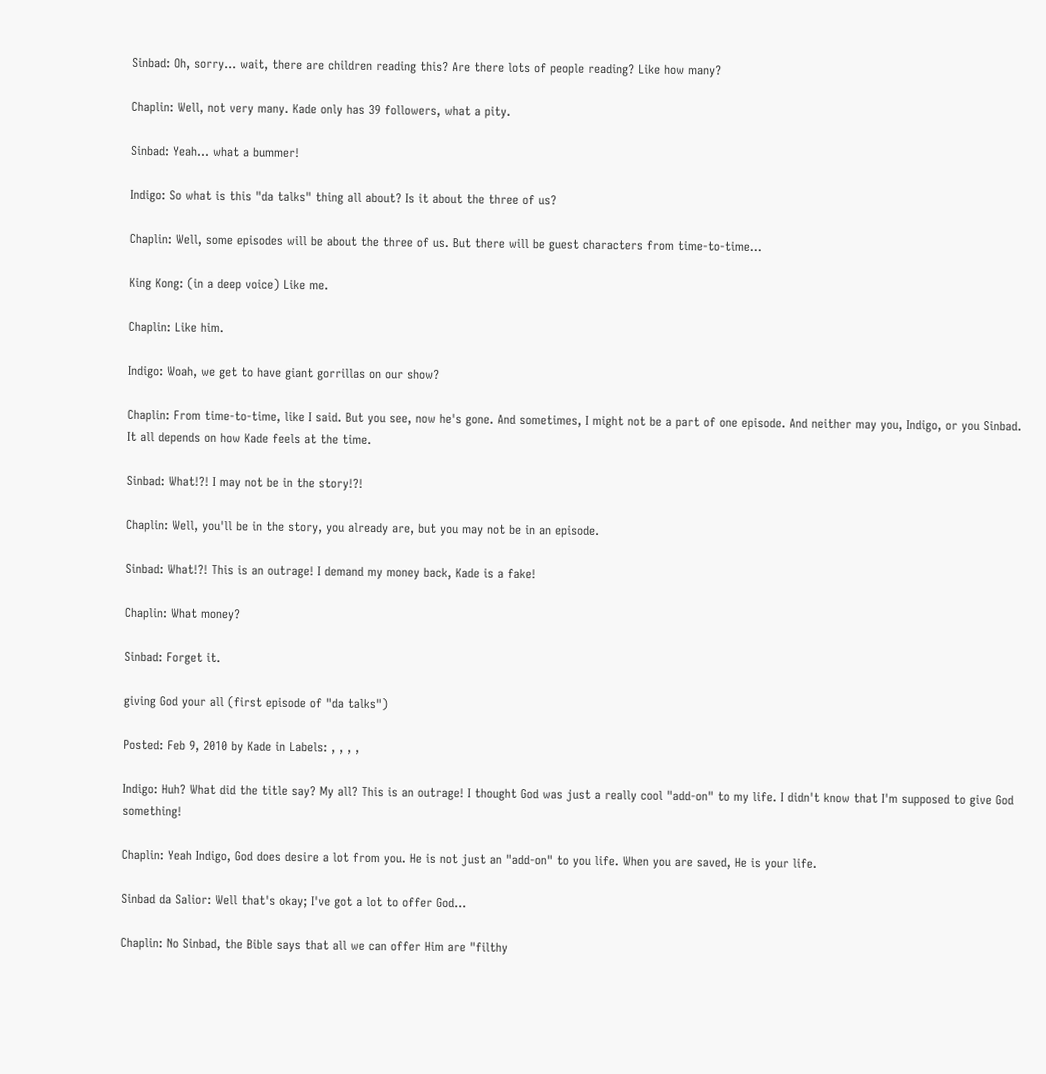Sinbad: Oh, sorry... wait, there are children reading this? Are there lots of people reading? Like how many?

Chaplin: Well, not very many. Kade only has 39 followers, what a pity.

Sinbad: Yeah... what a bummer!

Indigo: So what is this "da talks" thing all about? Is it about the three of us?

Chaplin: Well, some episodes will be about the three of us. But there will be guest characters from time-to-time...

King Kong: (in a deep voice) Like me.

Chaplin: Like him.

Indigo: Woah, we get to have giant gorrillas on our show?

Chaplin: From time-to-time, like I said. But you see, now he's gone. And sometimes, I might not be a part of one episode. And neither may you, Indigo, or you Sinbad. It all depends on how Kade feels at the time.

Sinbad: What!?! I may not be in the story!?!

Chaplin: Well, you'll be in the story, you already are, but you may not be in an episode.

Sinbad: What!?! This is an outrage! I demand my money back, Kade is a fake!

Chaplin: What money?

Sinbad: Forget it.

giving God your all (first episode of "da talks")

Posted: Feb 9, 2010 by Kade in Labels: , , , ,

Indigo: Huh? What did the title say? My all? This is an outrage! I thought God was just a really cool "add-on" to my life. I didn't know that I'm supposed to give God something!

Chaplin: Yeah Indigo, God does desire a lot from you. He is not just an "add-on" to you life. When you are saved, He is your life.

Sinbad da Salior: Well that's okay; I've got a lot to offer God...

Chaplin: No Sinbad, the Bible says that all we can offer Him are "filthy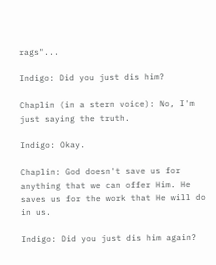rags"...

Indigo: Did you just dis him?

Chaplin (in a stern voice): No, I'm just saying the truth.

Indigo: Okay.

Chaplin: God doesn't save us for anything that we can offer Him. He saves us for the work that He will do in us.

Indigo: Did you just dis him again?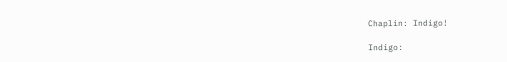Chaplin: Indigo!

Indigo: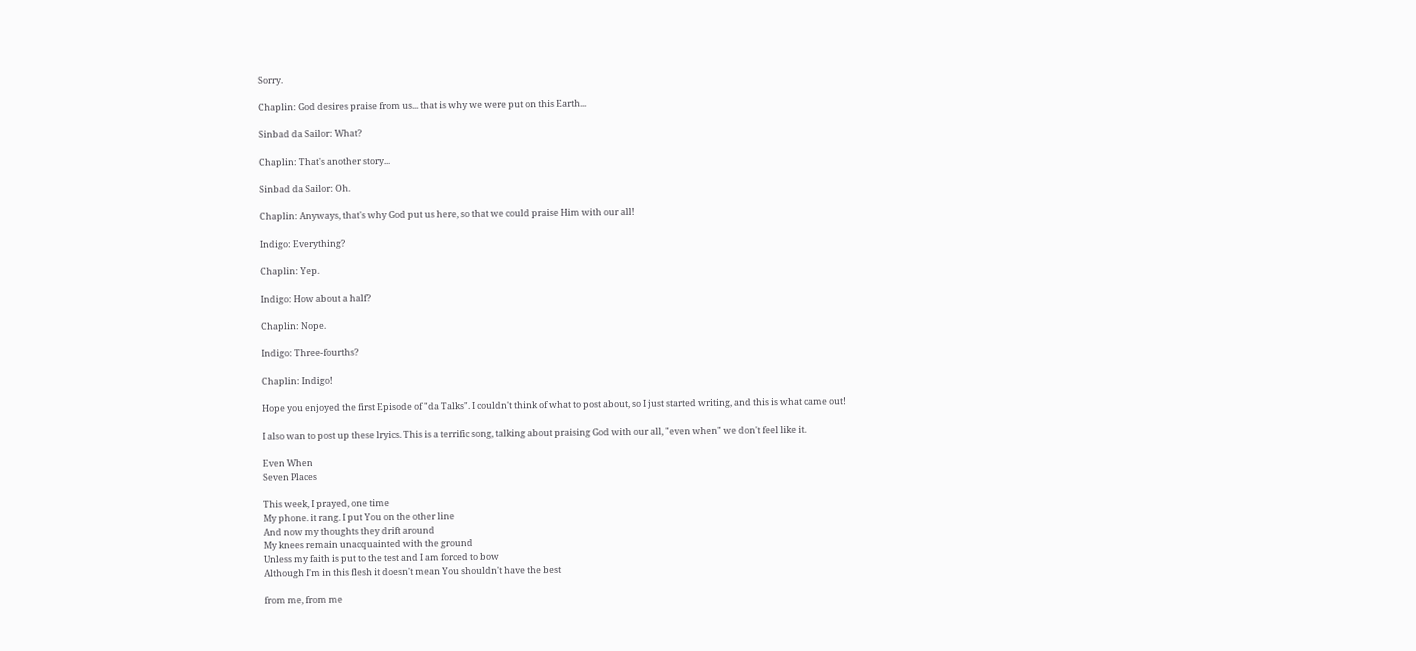Sorry.

Chaplin: God desires praise from us... that is why we were put on this Earth...

Sinbad da Sailor: What?

Chaplin: That's another story...

Sinbad da Sailor: Oh.

Chaplin: Anyways, that's why God put us here, so that we could praise Him with our all!

Indigo: Everything?

Chaplin: Yep.

Indigo: How about a half?

Chaplin: Nope.

Indigo: Three-fourths?

Chaplin: Indigo!

Hope you enjoyed the first Episode of "da Talks". I couldn't think of what to post about, so I just started writing, and this is what came out!

I also wan to post up these lryics. This is a terrific song, talking about praising God with our all, "even when" we don't feel like it.

Even When
Seven Places

This week, I prayed, one time
My phone. it rang. I put You on the other line
And now my thoughts they drift around
My knees remain unacquainted with the ground
Unless my faith is put to the test and I am forced to bow
Although I'm in this flesh it doesn't mean You shouldn't have the best

from me, from me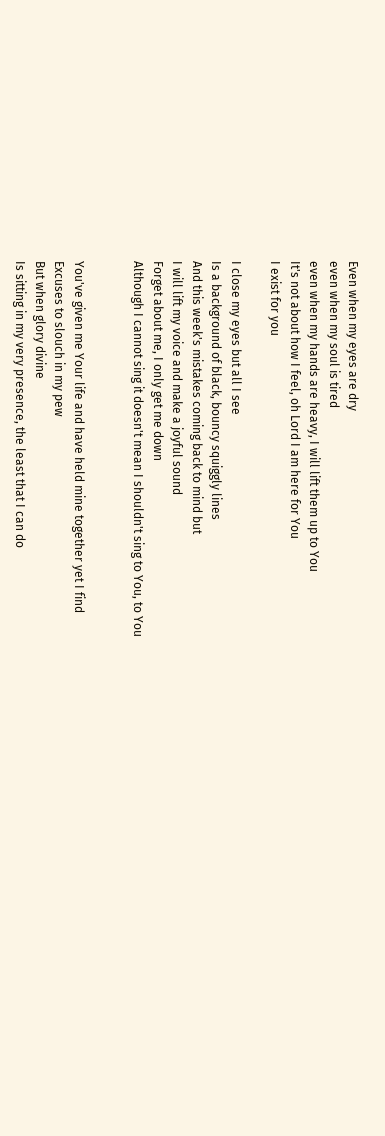Even when my eyes are dry
even when my soul is tired
even when my hands are heavy, I will lift them up to You
It's not about how I feel, oh Lord I am here for You
I exist for you

I close my eyes but all I see
Is a background of black, bouncy squiggly lines
And this week's mistakes coming back to mind but
I will lift my voice and make a joyful sound
Forget about me, I only get me down
Although I cannot sing it doesn't mean I shouldn't sing to You, to You


You've given me Your life and have held mine together yet I find
Excuses to slouch in my pew
But when glory divine
Is sitting in my very presence, the least that I can do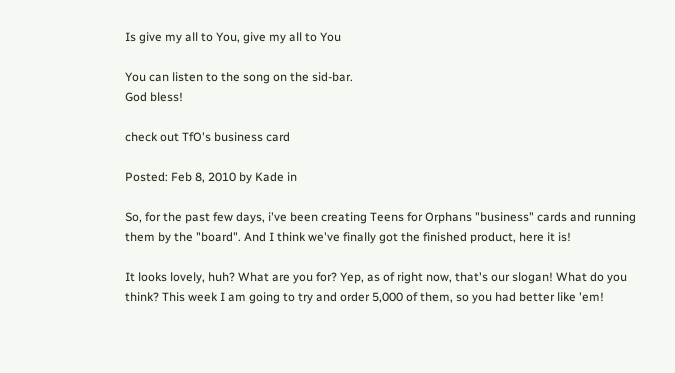Is give my all to You, give my all to You

You can listen to the song on the sid-bar.
God bless!

check out TfO's business card

Posted: Feb 8, 2010 by Kade in

So, for the past few days, i've been creating Teens for Orphans "business" cards and running them by the "board". And I think we've finally got the finished product, here it is!

It looks lovely, huh? What are you for? Yep, as of right now, that's our slogan! What do you think? This week I am going to try and order 5,000 of them, so you had better like 'em!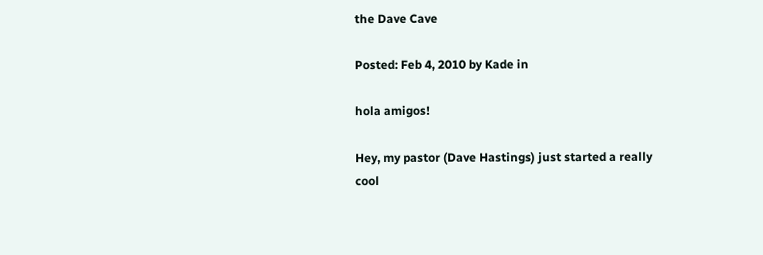the Dave Cave

Posted: Feb 4, 2010 by Kade in

hola amigos!

Hey, my pastor (Dave Hastings) just started a really cool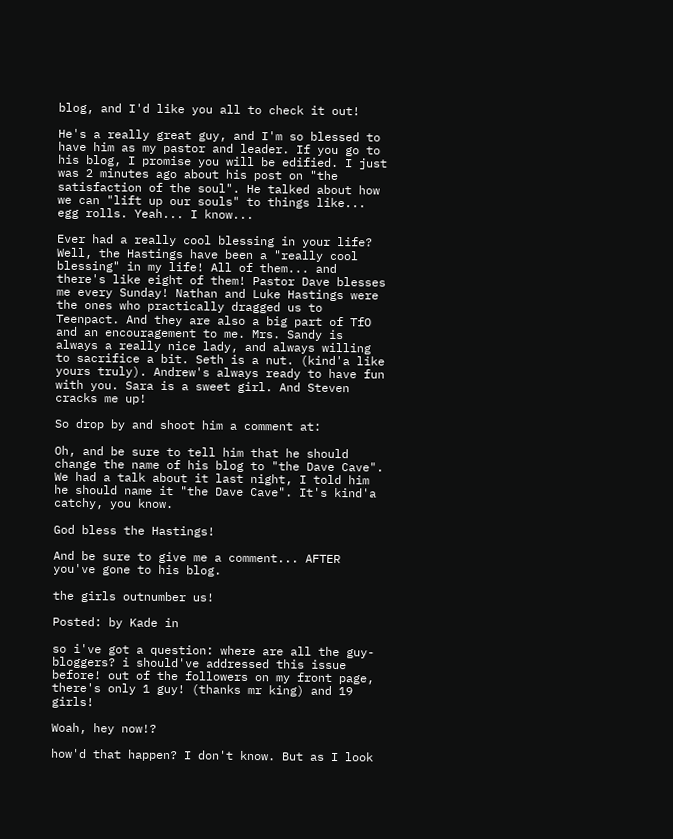blog, and I'd like you all to check it out!

He's a really great guy, and I'm so blessed to have him as my pastor and leader. If you go to his blog, I promise you will be edified. I just was 2 minutes ago about his post on "the satisfaction of the soul". He talked about how we can "lift up our souls" to things like... egg rolls. Yeah... I know...

Ever had a really cool blessing in your life? Well, the Hastings have been a "really cool blessing" in my life! All of them... and there's like eight of them! Pastor Dave blesses me every Sunday! Nathan and Luke Hastings were the ones who practically dragged us to Teenpact. And they are also a big part of TfO and an encouragement to me. Mrs. Sandy is always a really nice lady, and always willing to sacrifice a bit. Seth is a nut. (kind'a like yours truly). Andrew's always ready to have fun with you. Sara is a sweet girl. And Steven cracks me up!

So drop by and shoot him a comment at:

Oh, and be sure to tell him that he should change the name of his blog to "the Dave Cave". We had a talk about it last night, I told him he should name it "the Dave Cave". It's kind'a catchy, you know.

God bless the Hastings!

And be sure to give me a comment... AFTER you've gone to his blog.

the girls outnumber us!

Posted: by Kade in

so i've got a question: where are all the guy-bloggers? i should've addressed this issue before! out of the followers on my front page, there's only 1 guy! (thanks mr king) and 19 girls!

Woah, hey now!?

how'd that happen? I don't know. But as I look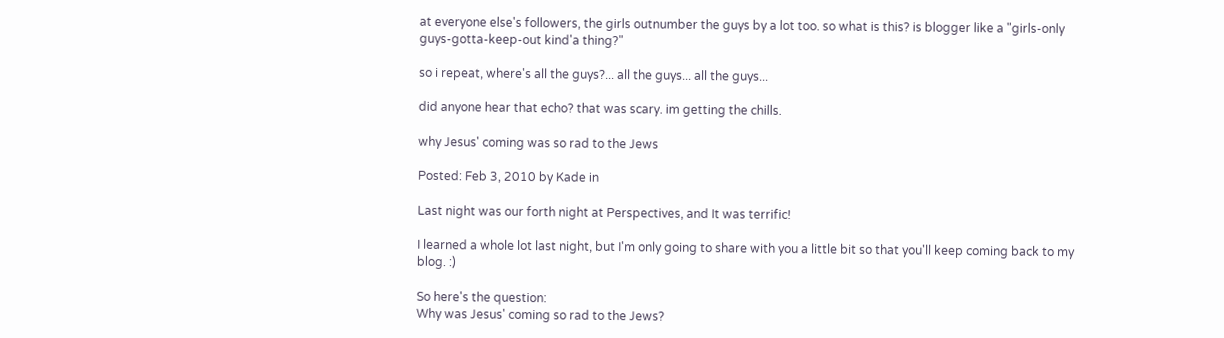at everyone else's followers, the girls outnumber the guys by a lot too. so what is this? is blogger like a "girls-only guys-gotta-keep-out kind'a thing?"

so i repeat, where's all the guys?... all the guys... all the guys...

did anyone hear that echo? that was scary. im getting the chills.

why Jesus' coming was so rad to the Jews

Posted: Feb 3, 2010 by Kade in

Last night was our forth night at Perspectives, and It was terrific!

I learned a whole lot last night, but I'm only going to share with you a little bit so that you'll keep coming back to my blog. :)

So here's the question:
Why was Jesus' coming so rad to the Jews?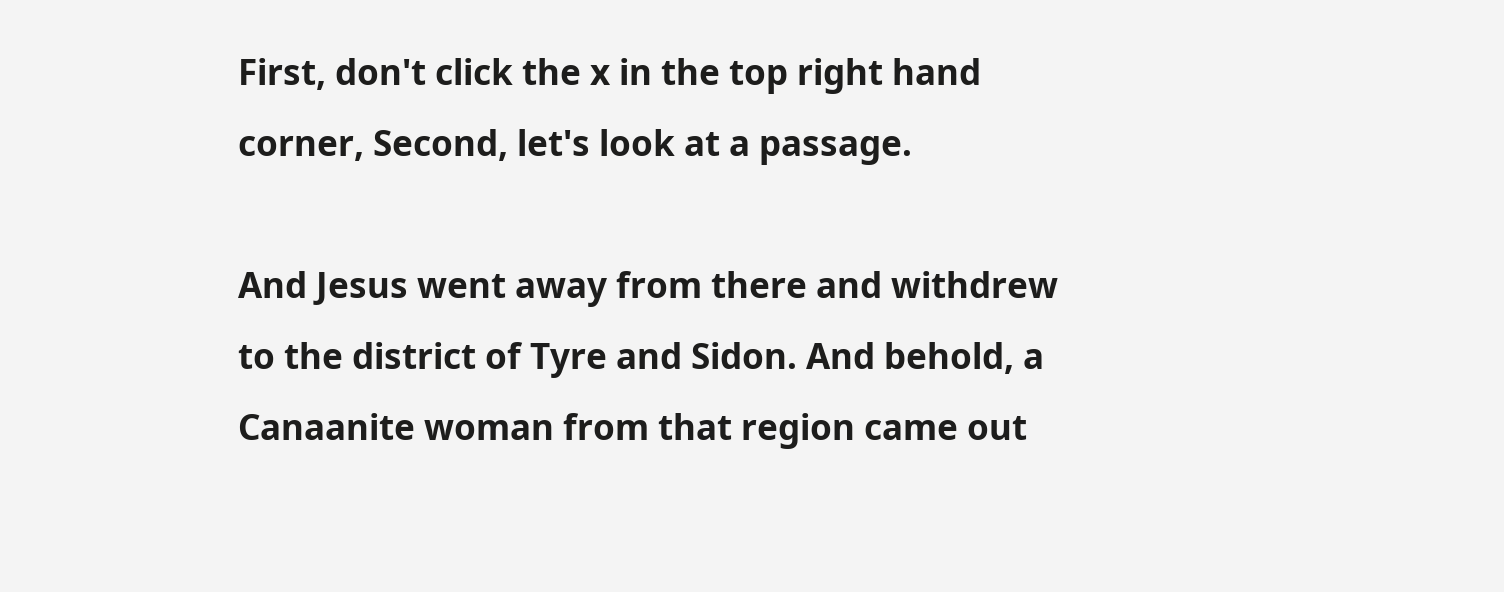First, don't click the x in the top right hand corner, Second, let's look at a passage.

And Jesus went away from there and withdrew to the district of Tyre and Sidon. And behold, a Canaanite woman from that region came out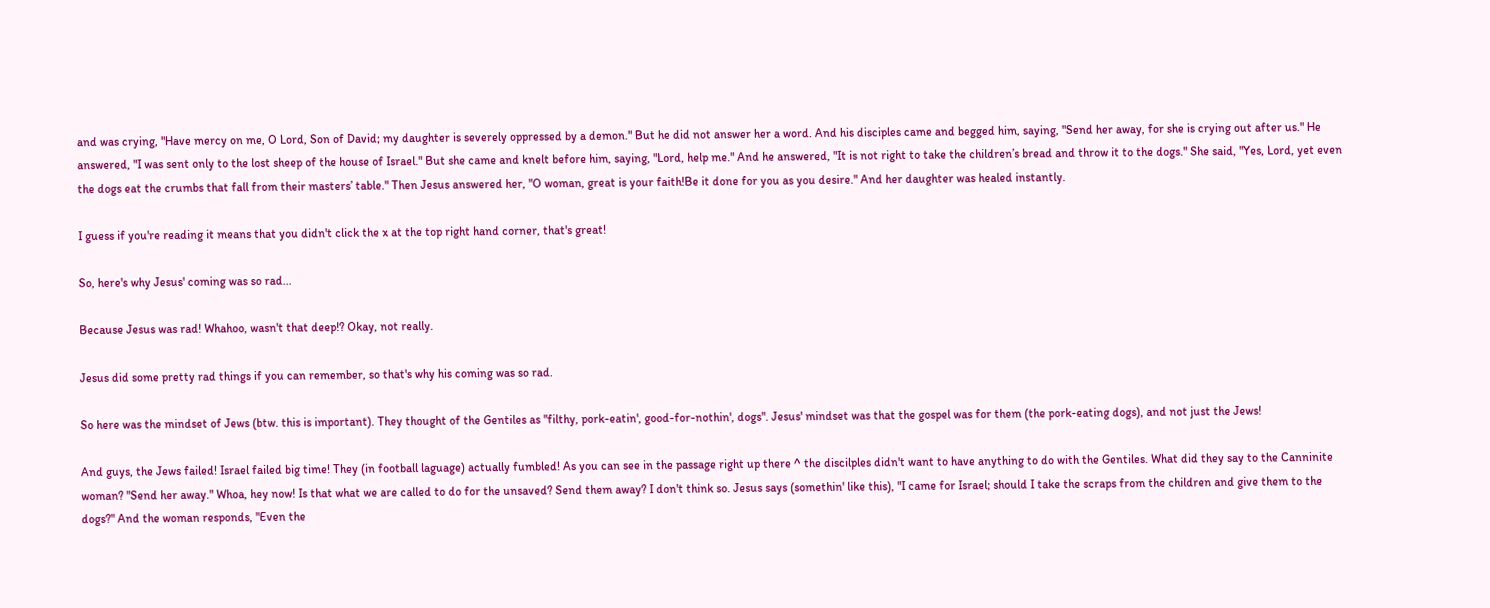and was crying, "Have mercy on me, O Lord, Son of David; my daughter is severely oppressed by a demon." But he did not answer her a word. And his disciples came and begged him, saying, "Send her away, for she is crying out after us." He answered, "I was sent only to the lost sheep of the house of Israel." But she came and knelt before him, saying, "Lord, help me." And he answered, "It is not right to take the children’s bread and throw it to the dogs." She said, "Yes, Lord, yet even the dogs eat the crumbs that fall from their masters’ table." Then Jesus answered her, "O woman, great is your faith!Be it done for you as you desire." And her daughter was healed instantly.

I guess if you're reading it means that you didn't click the x at the top right hand corner, that's great!

So, here's why Jesus' coming was so rad...

Because Jesus was rad! Whahoo, wasn't that deep!? Okay, not really.

Jesus did some pretty rad things if you can remember, so that's why his coming was so rad.

So here was the mindset of Jews (btw. this is important). They thought of the Gentiles as "filthy, pork-eatin', good-for-nothin', dogs". Jesus' mindset was that the gospel was for them (the pork-eating dogs), and not just the Jews!

And guys, the Jews failed! Israel failed big time! They (in football laguage) actually fumbled! As you can see in the passage right up there ^ the discilples didn't want to have anything to do with the Gentiles. What did they say to the Canninite woman? "Send her away." Whoa, hey now! Is that what we are called to do for the unsaved? Send them away? I don't think so. Jesus says (somethin' like this), "I came for Israel; should I take the scraps from the children and give them to the dogs?" And the woman responds, "Even the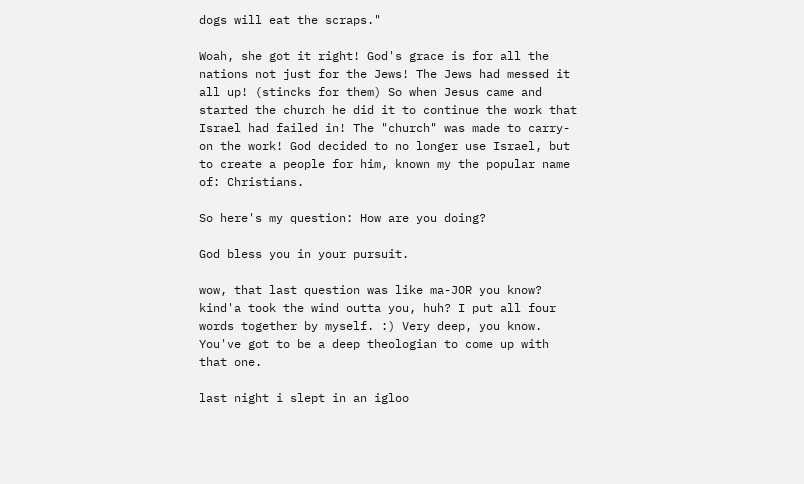dogs will eat the scraps."

Woah, she got it right! God's grace is for all the nations not just for the Jews! The Jews had messed it all up! (stincks for them) So when Jesus came and started the church he did it to continue the work that Israel had failed in! The "church" was made to carry-on the work! God decided to no longer use Israel, but to create a people for him, known my the popular name of: Christians.

So here's my question: How are you doing?

God bless you in your pursuit.

wow, that last question was like ma-JOR you know? kind'a took the wind outta you, huh? I put all four words together by myself. :) Very deep, you know. You've got to be a deep theologian to come up with that one.

last night i slept in an igloo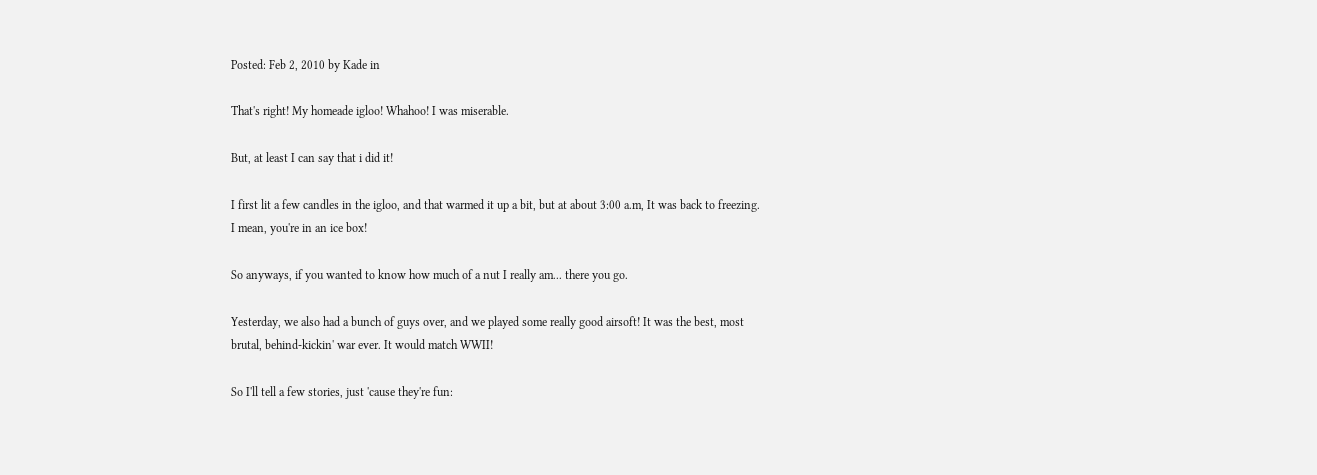Posted: Feb 2, 2010 by Kade in

That's right! My homeade igloo! Whahoo! I was miserable.

But, at least I can say that i did it!

I first lit a few candles in the igloo, and that warmed it up a bit, but at about 3:00 a.m, It was back to freezing. I mean, you're in an ice box!

So anyways, if you wanted to know how much of a nut I really am... there you go.

Yesterday, we also had a bunch of guys over, and we played some really good airsoft! It was the best, most brutal, behind-kickin' war ever. It would match WWII!

So I'll tell a few stories, just 'cause they're fun: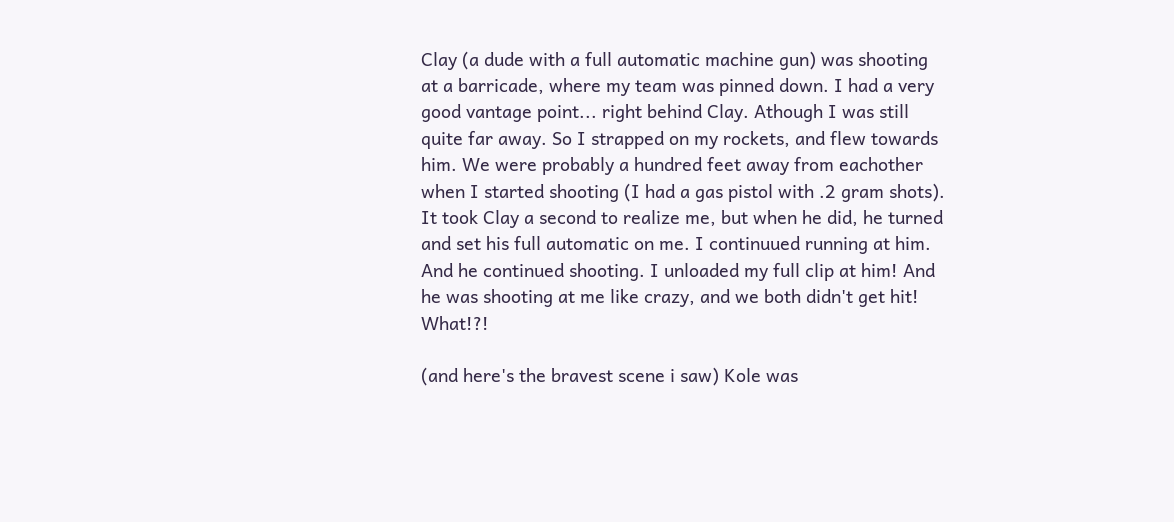Clay (a dude with a full automatic machine gun) was shooting at a barricade, where my team was pinned down. I had a very good vantage point... right behind Clay. Athough I was still quite far away. So I strapped on my rockets, and flew towards him. We were probably a hundred feet away from eachother when I started shooting (I had a gas pistol with .2 gram shots). It took Clay a second to realize me, but when he did, he turned and set his full automatic on me. I continuued running at him. And he continued shooting. I unloaded my full clip at him! And he was shooting at me like crazy, and we both didn't get hit! What!?!

(and here's the bravest scene i saw) Kole was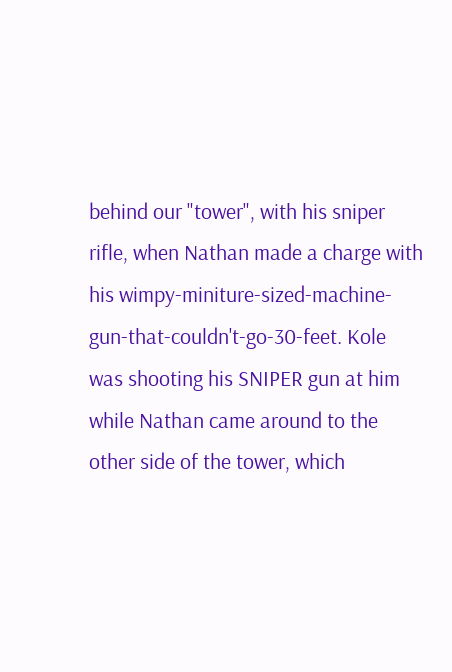behind our "tower", with his sniper rifle, when Nathan made a charge with his wimpy-miniture-sized-machine-gun-that-couldn't-go-30-feet. Kole was shooting his SNIPER gun at him while Nathan came around to the other side of the tower, which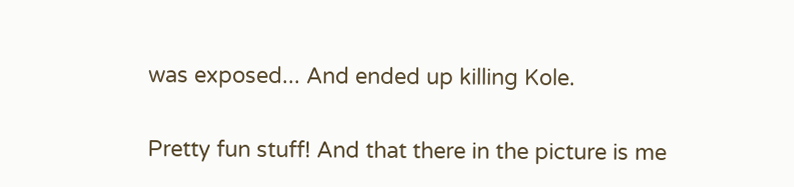was exposed... And ended up killing Kole.

Pretty fun stuff! And that there in the picture is me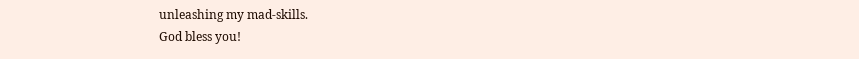unleashing my mad-skills.
God bless you!